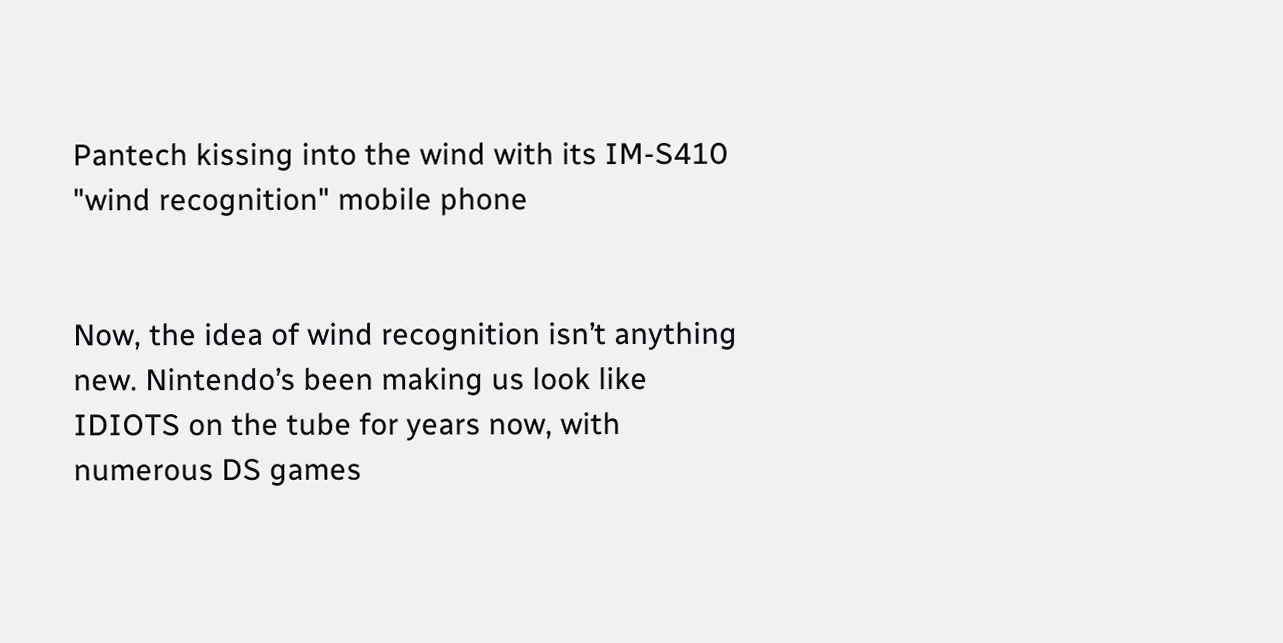Pantech kissing into the wind with its IM-S410 "wind recognition" mobile phone


Now, the idea of wind recognition isn’t anything new. Nintendo’s been making us look like IDIOTS on the tube for years now, with numerous DS games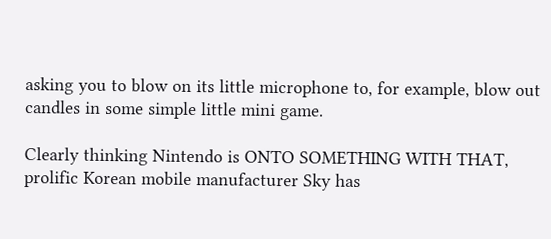asking you to blow on its little microphone to, for example, blow out candles in some simple little mini game.

Clearly thinking Nintendo is ONTO SOMETHING WITH THAT, prolific Korean mobile manufacturer Sky has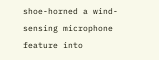shoe-horned a wind-sensing microphone feature into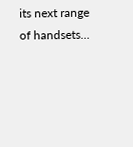its next range of handsets…